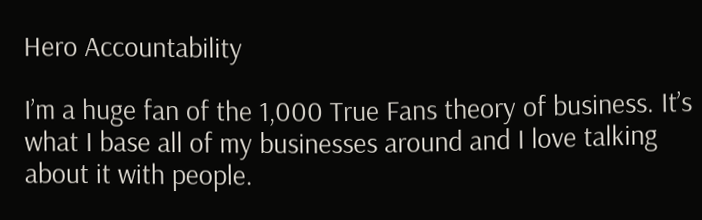Hero Accountability

I’m a huge fan of the 1,000 True Fans theory of business. It’s what I base all of my businesses around and I love talking about it with people.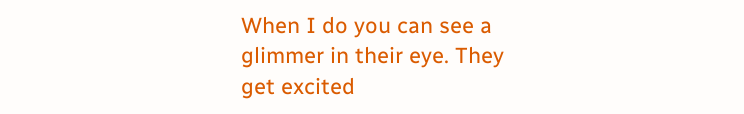When I do you can see a glimmer in their eye. They get excited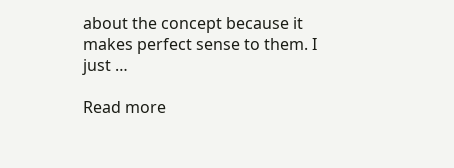about the concept because it makes perfect sense to them. I just …

Read more